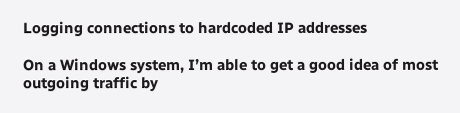Logging connections to hardcoded IP addresses

On a Windows system, I’m able to get a good idea of most outgoing traffic by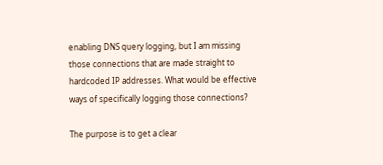enabling DNS query logging, but I am missing those connections that are made straight to hardcoded IP addresses. What would be effective ways of specifically logging those connections?

The purpose is to get a clear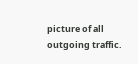picture of all outgoing traffic.